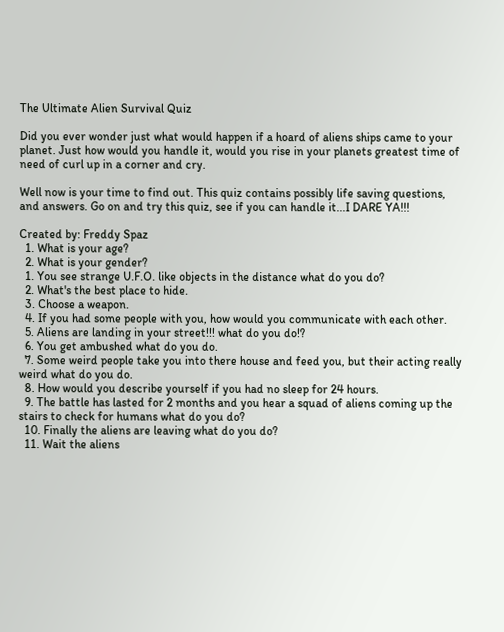The Ultimate Alien Survival Quiz

Did you ever wonder just what would happen if a hoard of aliens ships came to your planet. Just how would you handle it, would you rise in your planets greatest time of need of curl up in a corner and cry.

Well now is your time to find out. This quiz contains possibly life saving questions, and answers. Go on and try this quiz, see if you can handle it...I DARE YA!!!

Created by: Freddy Spaz
  1. What is your age?
  2. What is your gender?
  1. You see strange U.F.O. like objects in the distance what do you do?
  2. What's the best place to hide.
  3. Choose a weapon.
  4. If you had some people with you, how would you communicate with each other.
  5. Aliens are landing in your street!!! what do you do!?
  6. You get ambushed what do you do.
  7. Some weird people take you into there house and feed you, but their acting really weird what do you do.
  8. How would you describe yourself if you had no sleep for 24 hours.
  9. The battle has lasted for 2 months and you hear a squad of aliens coming up the stairs to check for humans what do you do?
  10. Finally the aliens are leaving what do you do?
  11. Wait the aliens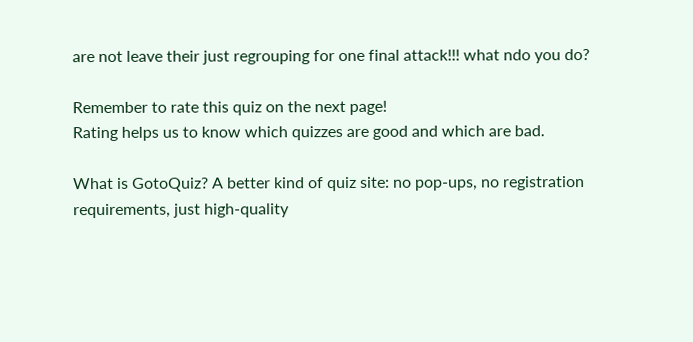are not leave their just regrouping for one final attack!!! what ndo you do?

Remember to rate this quiz on the next page!
Rating helps us to know which quizzes are good and which are bad.

What is GotoQuiz? A better kind of quiz site: no pop-ups, no registration requirements, just high-quality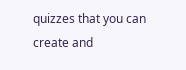quizzes that you can create and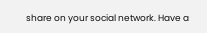share on your social network. Have a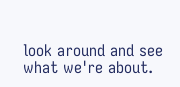look around and see what we're about.